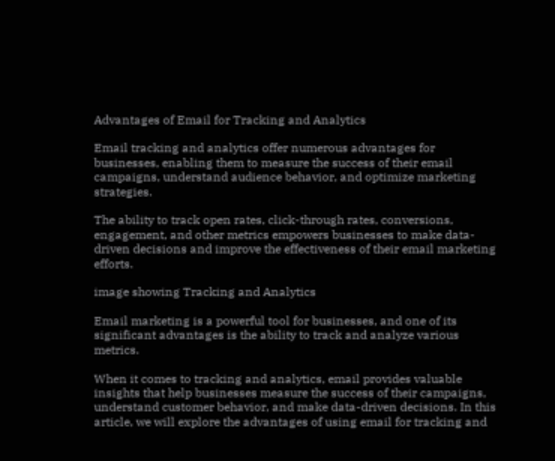Advantages of Email for Tracking and Analytics

Email tracking and analytics offer numerous advantages for businesses, enabling them to measure the success of their email campaigns, understand audience behavior, and optimize marketing strategies.

The ability to track open rates, click-through rates, conversions, engagement, and other metrics empowers businesses to make data-driven decisions and improve the effectiveness of their email marketing efforts.

image showing Tracking and Analytics

Email marketing is a powerful tool for businesses, and one of its significant advantages is the ability to track and analyze various metrics.

When it comes to tracking and analytics, email provides valuable insights that help businesses measure the success of their campaigns, understand customer behavior, and make data-driven decisions. In this article, we will explore the advantages of using email for tracking and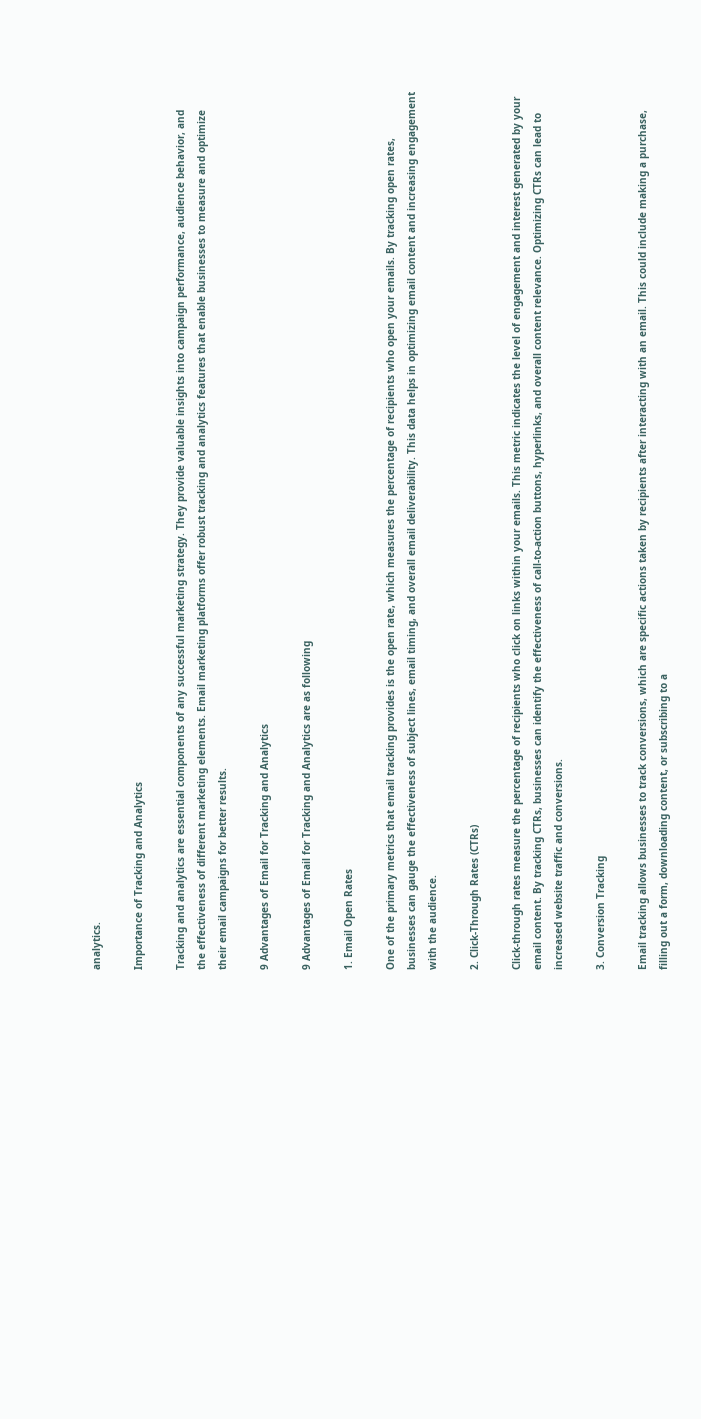analytics.

Importance of Tracking and Analytics

Tracking and analytics are essential components of any successful marketing strategy. They provide valuable insights into campaign performance, audience behavior, and the effectiveness of different marketing elements. Email marketing platforms offer robust tracking and analytics features that enable businesses to measure and optimize their email campaigns for better results.

9 Advantages of Email for Tracking and Analytics

9 Advantages of Email for Tracking and Analytics are as following

1. Email Open Rates

One of the primary metrics that email tracking provides is the open rate, which measures the percentage of recipients who open your emails. By tracking open rates, businesses can gauge the effectiveness of subject lines, email timing, and overall email deliverability. This data helps in optimizing email content and increasing engagement with the audience.

2. Click-Through Rates (CTRs)

Click-through rates measure the percentage of recipients who click on links within your emails. This metric indicates the level of engagement and interest generated by your email content. By tracking CTRs, businesses can identify the effectiveness of call-to-action buttons, hyperlinks, and overall content relevance. Optimizing CTRs can lead to increased website traffic and conversions.

3. Conversion Tracking

Email tracking allows businesses to track conversions, which are specific actions taken by recipients after interacting with an email. This could include making a purchase, filling out a form, downloading content, or subscribing to a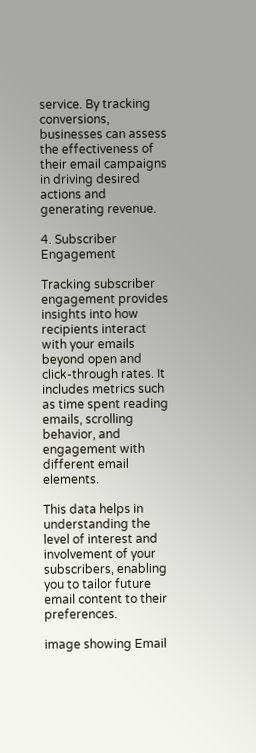service. By tracking conversions, businesses can assess the effectiveness of their email campaigns in driving desired actions and generating revenue.

4. Subscriber Engagement

Tracking subscriber engagement provides insights into how recipients interact with your emails beyond open and click-through rates. It includes metrics such as time spent reading emails, scrolling behavior, and engagement with different email elements.

This data helps in understanding the level of interest and involvement of your subscribers, enabling you to tailor future email content to their preferences.

image showing Email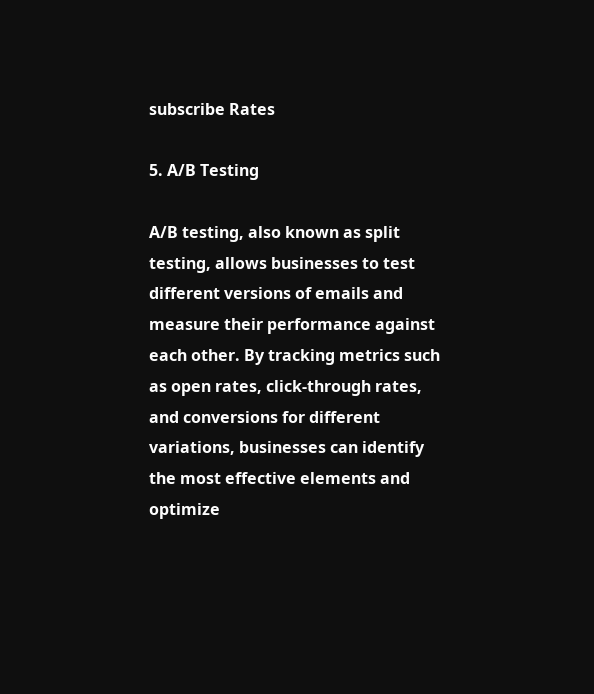subscribe Rates

5. A/B Testing

A/B testing, also known as split testing, allows businesses to test different versions of emails and measure their performance against each other. By tracking metrics such as open rates, click-through rates, and conversions for different variations, businesses can identify the most effective elements and optimize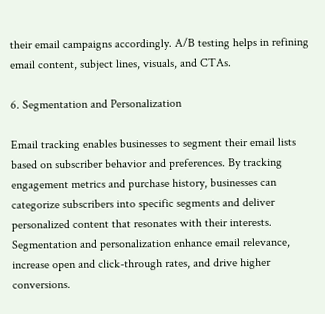their email campaigns accordingly. A/B testing helps in refining email content, subject lines, visuals, and CTAs.

6. Segmentation and Personalization

Email tracking enables businesses to segment their email lists based on subscriber behavior and preferences. By tracking engagement metrics and purchase history, businesses can categorize subscribers into specific segments and deliver personalized content that resonates with their interests. Segmentation and personalization enhance email relevance, increase open and click-through rates, and drive higher conversions.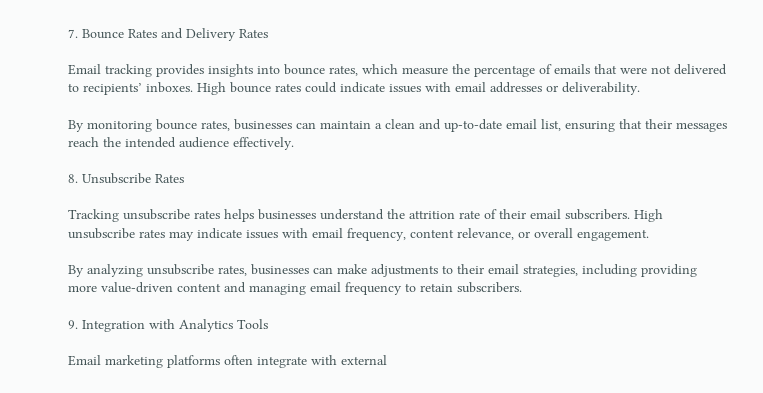7. Bounce Rates and Delivery Rates

Email tracking provides insights into bounce rates, which measure the percentage of emails that were not delivered to recipients’ inboxes. High bounce rates could indicate issues with email addresses or deliverability.

By monitoring bounce rates, businesses can maintain a clean and up-to-date email list, ensuring that their messages reach the intended audience effectively.

8. Unsubscribe Rates

Tracking unsubscribe rates helps businesses understand the attrition rate of their email subscribers. High unsubscribe rates may indicate issues with email frequency, content relevance, or overall engagement.

By analyzing unsubscribe rates, businesses can make adjustments to their email strategies, including providing more value-driven content and managing email frequency to retain subscribers.

9. Integration with Analytics Tools

Email marketing platforms often integrate with external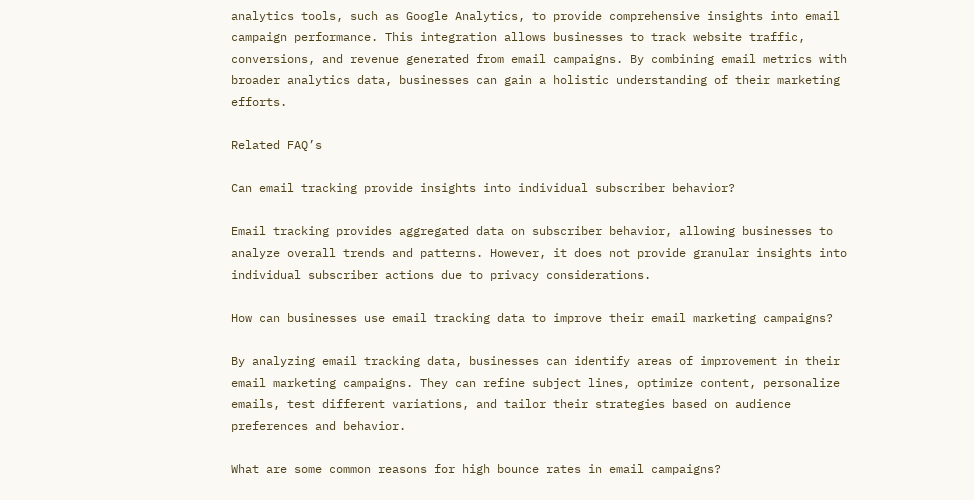analytics tools, such as Google Analytics, to provide comprehensive insights into email campaign performance. This integration allows businesses to track website traffic, conversions, and revenue generated from email campaigns. By combining email metrics with broader analytics data, businesses can gain a holistic understanding of their marketing efforts.

Related FAQ’s

Can email tracking provide insights into individual subscriber behavior?

Email tracking provides aggregated data on subscriber behavior, allowing businesses to analyze overall trends and patterns. However, it does not provide granular insights into individual subscriber actions due to privacy considerations.

How can businesses use email tracking data to improve their email marketing campaigns?

By analyzing email tracking data, businesses can identify areas of improvement in their email marketing campaigns. They can refine subject lines, optimize content, personalize emails, test different variations, and tailor their strategies based on audience preferences and behavior.

What are some common reasons for high bounce rates in email campaigns?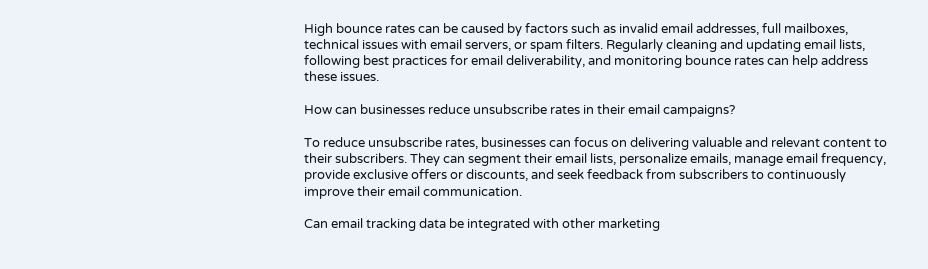High bounce rates can be caused by factors such as invalid email addresses, full mailboxes, technical issues with email servers, or spam filters. Regularly cleaning and updating email lists, following best practices for email deliverability, and monitoring bounce rates can help address these issues.

How can businesses reduce unsubscribe rates in their email campaigns?

To reduce unsubscribe rates, businesses can focus on delivering valuable and relevant content to their subscribers. They can segment their email lists, personalize emails, manage email frequency, provide exclusive offers or discounts, and seek feedback from subscribers to continuously improve their email communication.

Can email tracking data be integrated with other marketing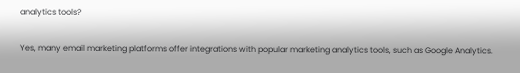analytics tools?

Yes, many email marketing platforms offer integrations with popular marketing analytics tools, such as Google Analytics.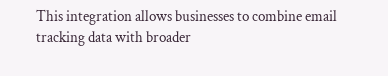This integration allows businesses to combine email tracking data with broader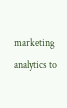marketing analytics to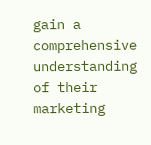gain a comprehensive understanding of their marketing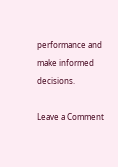performance and make informed decisions.

Leave a Comment